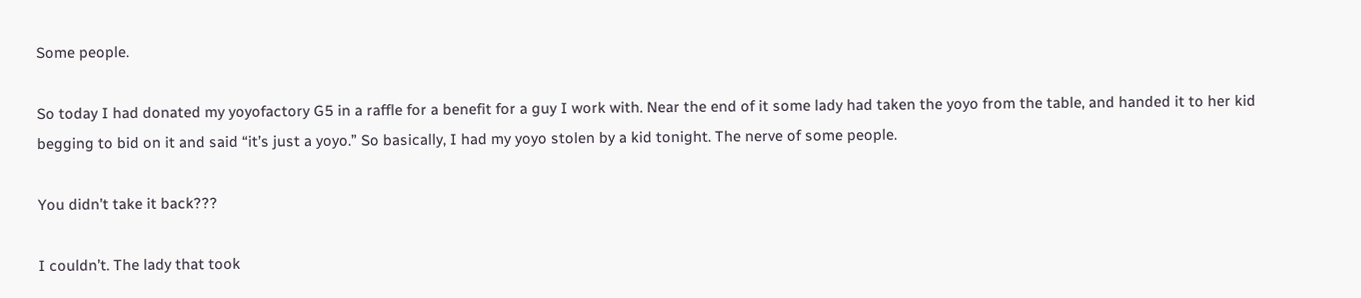Some people.

So today I had donated my yoyofactory G5 in a raffle for a benefit for a guy I work with. Near the end of it some lady had taken the yoyo from the table, and handed it to her kid begging to bid on it and said “it’s just a yoyo.” So basically, I had my yoyo stolen by a kid tonight. The nerve of some people.

You didn’t take it back???

I couldn’t. The lady that took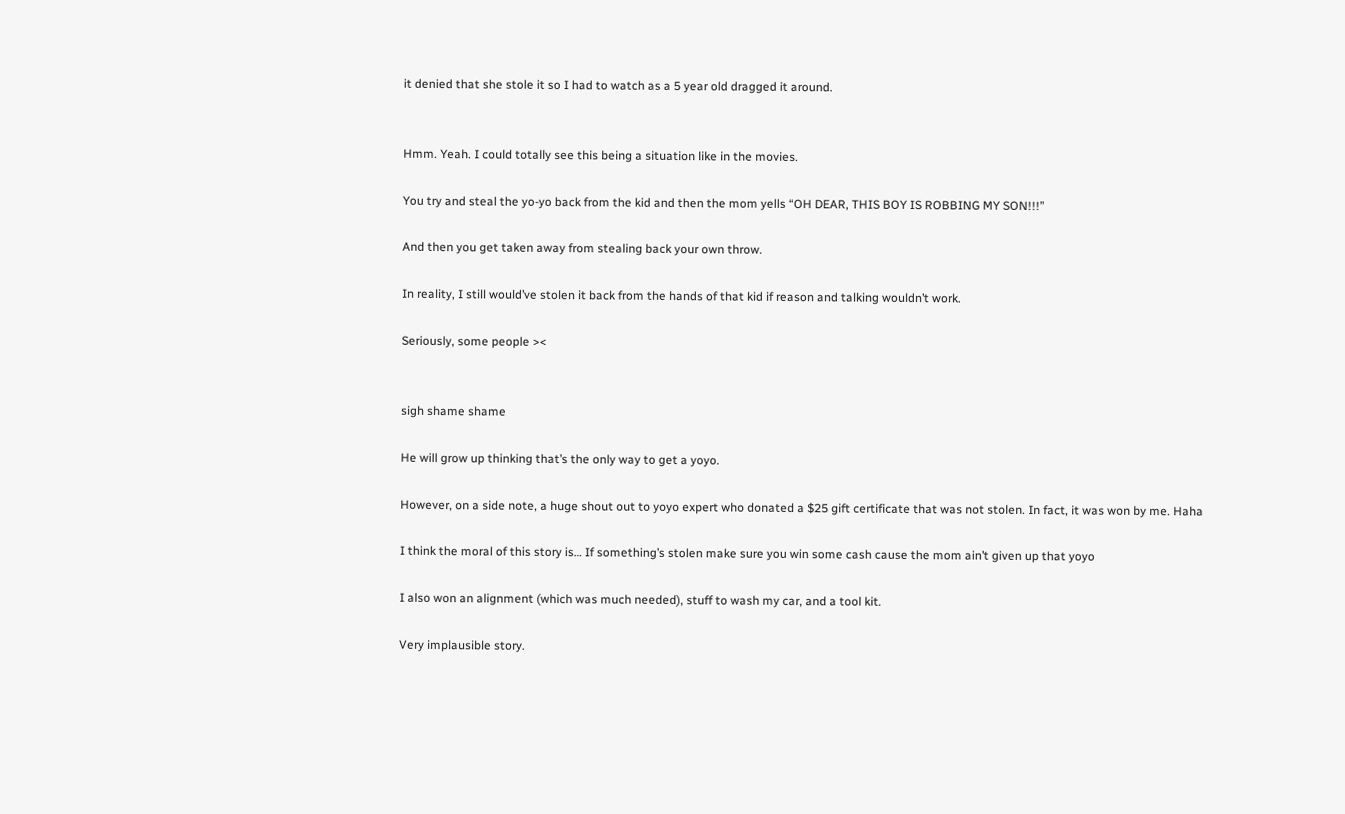it denied that she stole it so I had to watch as a 5 year old dragged it around.


Hmm. Yeah. I could totally see this being a situation like in the movies.

You try and steal the yo-yo back from the kid and then the mom yells “OH DEAR, THIS BOY IS ROBBING MY SON!!!”

And then you get taken away from stealing back your own throw.

In reality, I still would’ve stolen it back from the hands of that kid if reason and talking wouldn’t work.

Seriously, some people ><


sigh shame shame

He will grow up thinking that’s the only way to get a yoyo.

However, on a side note, a huge shout out to yoyo expert who donated a $25 gift certificate that was not stolen. In fact, it was won by me. Haha

I think the moral of this story is… If something’s stolen make sure you win some cash cause the mom ain’t given up that yoyo

I also won an alignment (which was much needed), stuff to wash my car, and a tool kit.

Very implausible story.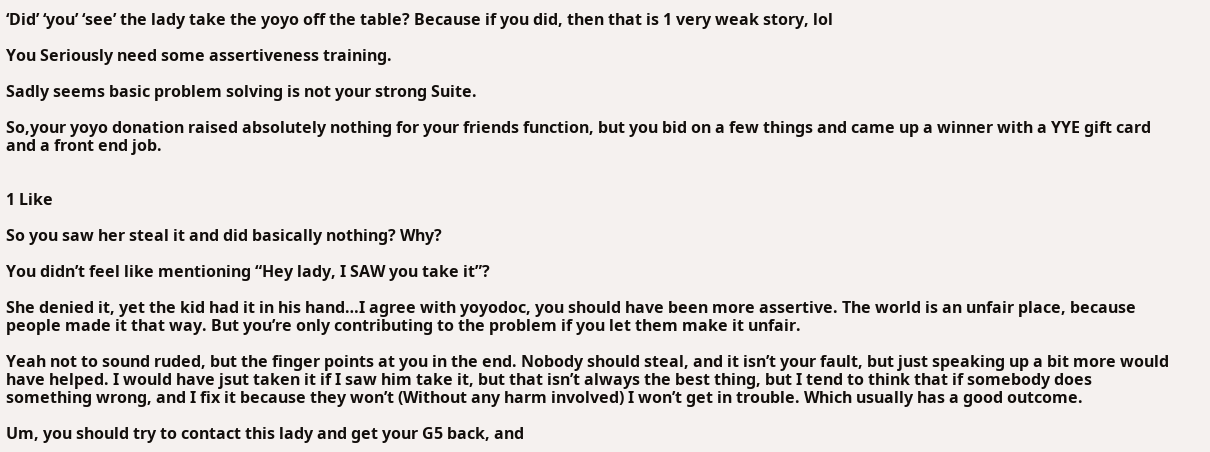‘Did’ ‘you’ ‘see’ the lady take the yoyo off the table? Because if you did, then that is 1 very weak story, lol

You Seriously need some assertiveness training.

Sadly seems basic problem solving is not your strong Suite.

So,your yoyo donation raised absolutely nothing for your friends function, but you bid on a few things and came up a winner with a YYE gift card and a front end job.


1 Like

So you saw her steal it and did basically nothing? Why?

You didn’t feel like mentioning “Hey lady, I SAW you take it”?

She denied it, yet the kid had it in his hand…I agree with yoyodoc, you should have been more assertive. The world is an unfair place, because people made it that way. But you’re only contributing to the problem if you let them make it unfair.

Yeah not to sound ruded, but the finger points at you in the end. Nobody should steal, and it isn’t your fault, but just speaking up a bit more would have helped. I would have jsut taken it if I saw him take it, but that isn’t always the best thing, but I tend to think that if somebody does something wrong, and I fix it because they won’t (Without any harm involved) I won’t get in trouble. Which usually has a good outcome.

Um, you should try to contact this lady and get your G5 back, and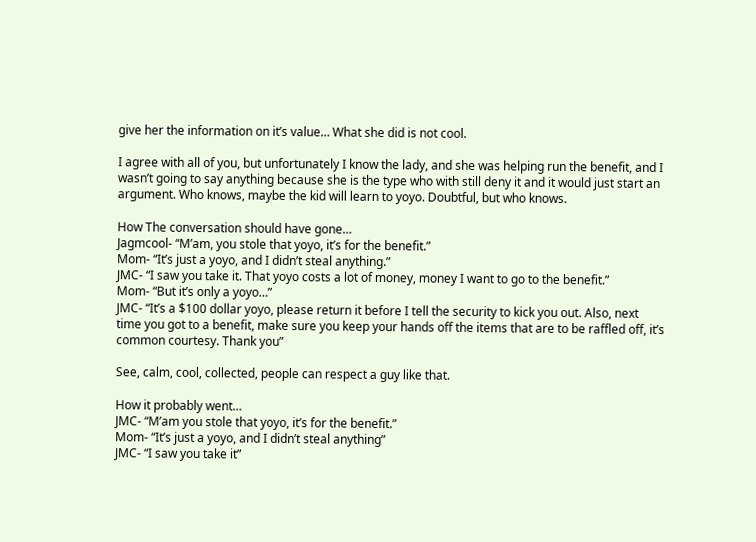give her the information on it’s value… What she did is not cool.

I agree with all of you, but unfortunately I know the lady, and she was helping run the benefit, and I wasn’t going to say anything because she is the type who with still deny it and it would just start an argument. Who knows, maybe the kid will learn to yoyo. Doubtful, but who knows.

How The conversation should have gone…
Jagmcool- “M’am, you stole that yoyo, it’s for the benefit.”
Mom- “It’s just a yoyo, and I didn’t steal anything.”
JMC- “I saw you take it. That yoyo costs a lot of money, money I want to go to the benefit.”
Mom- “But it’s only a yoyo…”
JMC- “It’s a $100 dollar yoyo, please return it before I tell the security to kick you out. Also, next time you got to a benefit, make sure you keep your hands off the items that are to be raffled off, it’s common courtesy. Thank you”

See, calm, cool, collected, people can respect a guy like that.

How it probably went…
JMC- “M’am you stole that yoyo, it’s for the benefit.”
Mom- “It’s just a yoyo, and I didn’t steal anything”
JMC- “I saw you take it”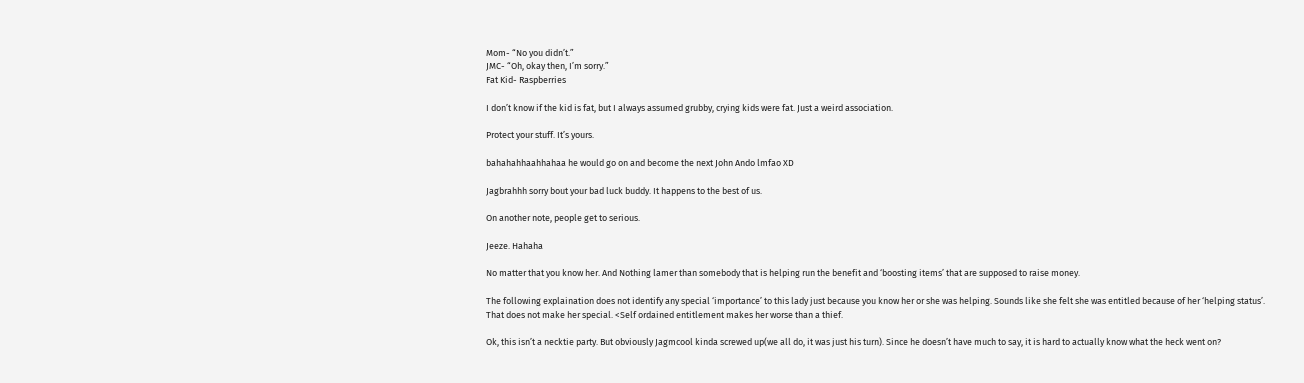Mom- “No you didn’t.”
JMC- “Oh, okay then, I’m sorry.”
Fat Kid- Raspberries

I don’t know if the kid is fat, but I always assumed grubby, crying kids were fat. Just a weird association.

Protect your stuff. It’s yours.

bahahahhaahhahaa he would go on and become the next John Ando lmfao XD

Jagbrahhh sorry bout your bad luck buddy. It happens to the best of us.

On another note, people get to serious.

Jeeze. Hahaha

No matter that you know her. And Nothing lamer than somebody that is helping run the benefit and ‘boosting items’ that are supposed to raise money.

The following explaination does not identify any special ‘importance’ to this lady just because you know her or she was helping. Sounds like she felt she was entitled because of her ‘helping status’.
That does not make her special. <Self ordained entitlement makes her worse than a thief.

Ok, this isn’t a necktie party. But obviously Jagmcool kinda screwed up(we all do, it was just his turn). Since he doesn’t have much to say, it is hard to actually know what the heck went on?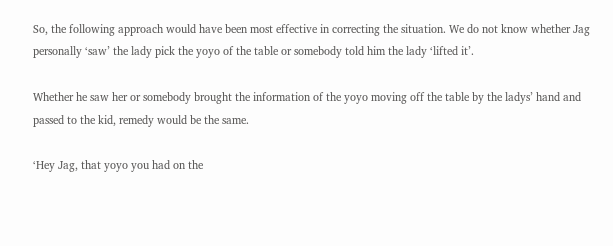So, the following approach would have been most effective in correcting the situation. We do not know whether Jag personally ‘saw’ the lady pick the yoyo of the table or somebody told him the lady ‘lifted it’.

Whether he saw her or somebody brought the information of the yoyo moving off the table by the ladys’ hand and passed to the kid, remedy would be the same.

‘Hey Jag, that yoyo you had on the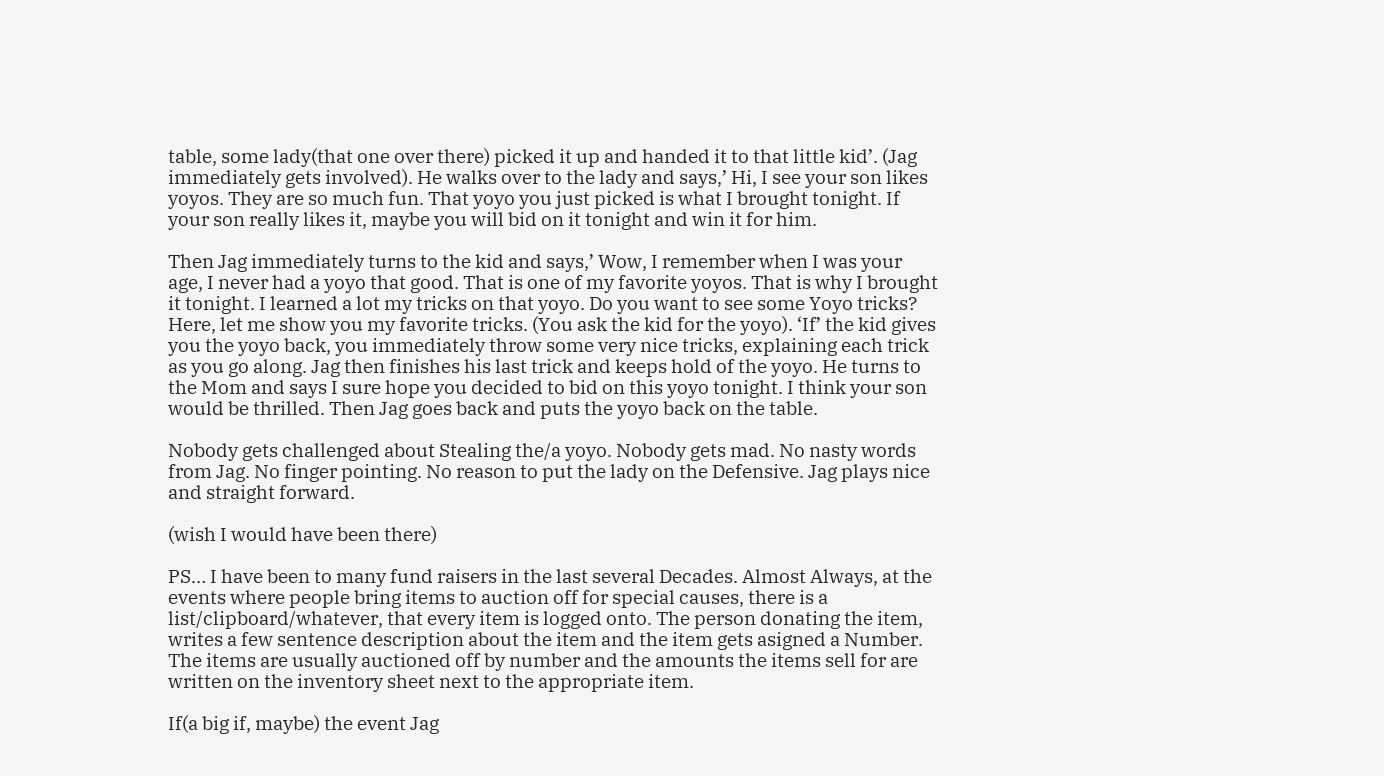table, some lady(that one over there) picked it up and handed it to that little kid’. (Jag immediately gets involved). He walks over to the lady and says,’ Hi, I see your son likes yoyos. They are so much fun. That yoyo you just picked is what I brought tonight. If your son really likes it, maybe you will bid on it tonight and win it for him.

Then Jag immediately turns to the kid and says,’ Wow, I remember when I was your age, I never had a yoyo that good. That is one of my favorite yoyos. That is why I brought it tonight. I learned a lot my tricks on that yoyo. Do you want to see some Yoyo tricks? Here, let me show you my favorite tricks. (You ask the kid for the yoyo). ‘If’ the kid gives you the yoyo back, you immediately throw some very nice tricks, explaining each trick as you go along. Jag then finishes his last trick and keeps hold of the yoyo. He turns to the Mom and says I sure hope you decided to bid on this yoyo tonight. I think your son would be thrilled. Then Jag goes back and puts the yoyo back on the table.

Nobody gets challenged about Stealing the/a yoyo. Nobody gets mad. No nasty words from Jag. No finger pointing. No reason to put the lady on the Defensive. Jag plays nice and straight forward.

(wish I would have been there)

PS… I have been to many fund raisers in the last several Decades. Almost Always, at the events where people bring items to auction off for special causes, there is a list/clipboard/whatever, that every item is logged onto. The person donating the item, writes a few sentence description about the item and the item gets asigned a Number. The items are usually auctioned off by number and the amounts the items sell for are written on the inventory sheet next to the appropriate item.

If(a big if, maybe) the event Jag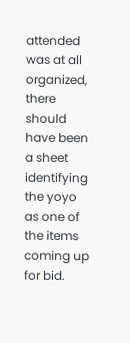attended was at all organized, there should have been a sheet identifying the yoyo as one of the items coming up for bid.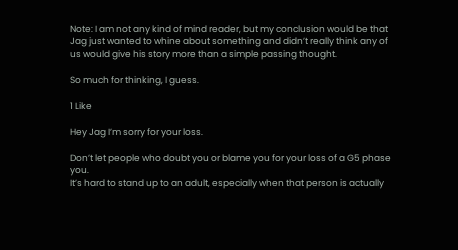Note: I am not any kind of mind reader, but my conclusion would be that Jag just wanted to whine about something and didn’t really think any of us would give his story more than a simple passing thought.

So much for thinking, I guess.

1 Like

Hey Jag I’m sorry for your loss.

Don’t let people who doubt you or blame you for your loss of a G5 phase you.
It’s hard to stand up to an adult, especially when that person is actually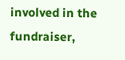involved in the fundraiser,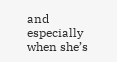and especially when she’s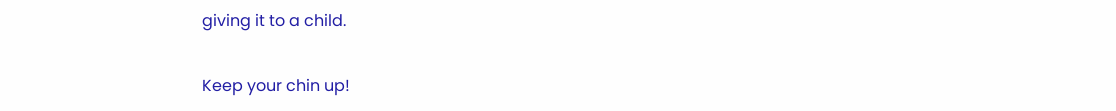giving it to a child.

Keep your chin up!